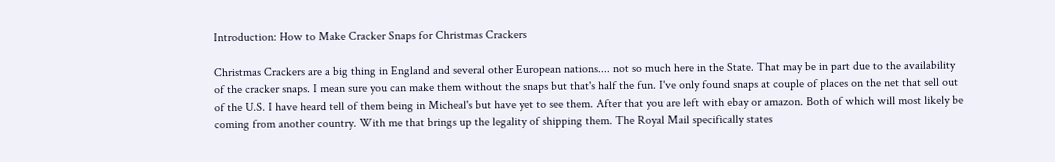Introduction: How to Make Cracker Snaps for Christmas Crackers

Christmas Crackers are a big thing in England and several other European nations.... not so much here in the State. That may be in part due to the availability of the cracker snaps. I mean sure you can make them without the snaps but that's half the fun. I've only found snaps at couple of places on the net that sell out of the U.S. I have heard tell of them being in Micheal's but have yet to see them. After that you are left with ebay or amazon. Both of which will most likely be coming from another country. With me that brings up the legality of shipping them. The Royal Mail specifically states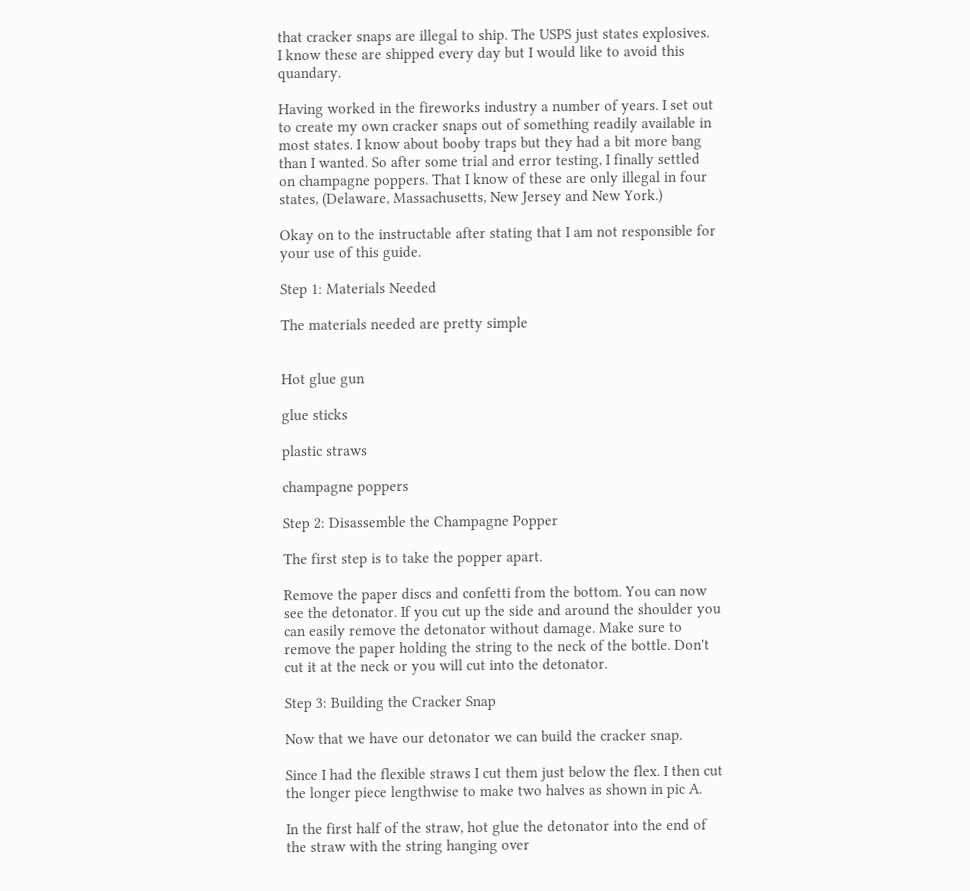that cracker snaps are illegal to ship. The USPS just states explosives. I know these are shipped every day but I would like to avoid this quandary.

Having worked in the fireworks industry a number of years. I set out to create my own cracker snaps out of something readily available in most states. I know about booby traps but they had a bit more bang than I wanted. So after some trial and error testing, I finally settled on champagne poppers. That I know of these are only illegal in four states, (Delaware, Massachusetts, New Jersey and New York.)

Okay on to the instructable after stating that I am not responsible for your use of this guide.

Step 1: Materials Needed

The materials needed are pretty simple


Hot glue gun

glue sticks

plastic straws

champagne poppers

Step 2: Disassemble the Champagne Popper

The first step is to take the popper apart.

Remove the paper discs and confetti from the bottom. You can now see the detonator. If you cut up the side and around the shoulder you can easily remove the detonator without damage. Make sure to remove the paper holding the string to the neck of the bottle. Don't cut it at the neck or you will cut into the detonator.

Step 3: Building the Cracker Snap

Now that we have our detonator we can build the cracker snap.

Since I had the flexible straws I cut them just below the flex. I then cut the longer piece lengthwise to make two halves as shown in pic A.

In the first half of the straw, hot glue the detonator into the end of the straw with the string hanging over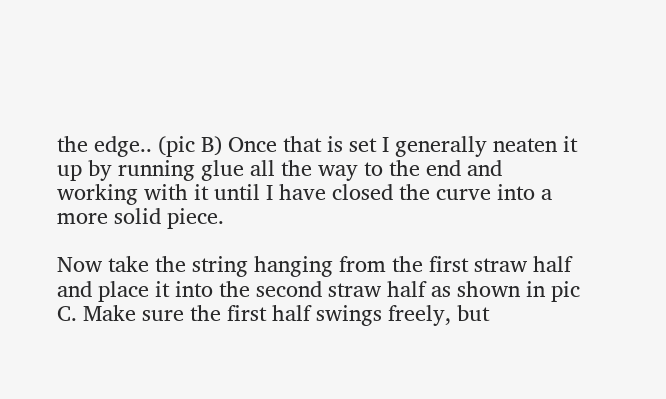the edge.. (pic B) Once that is set I generally neaten it up by running glue all the way to the end and working with it until I have closed the curve into a more solid piece.

Now take the string hanging from the first straw half and place it into the second straw half as shown in pic C. Make sure the first half swings freely, but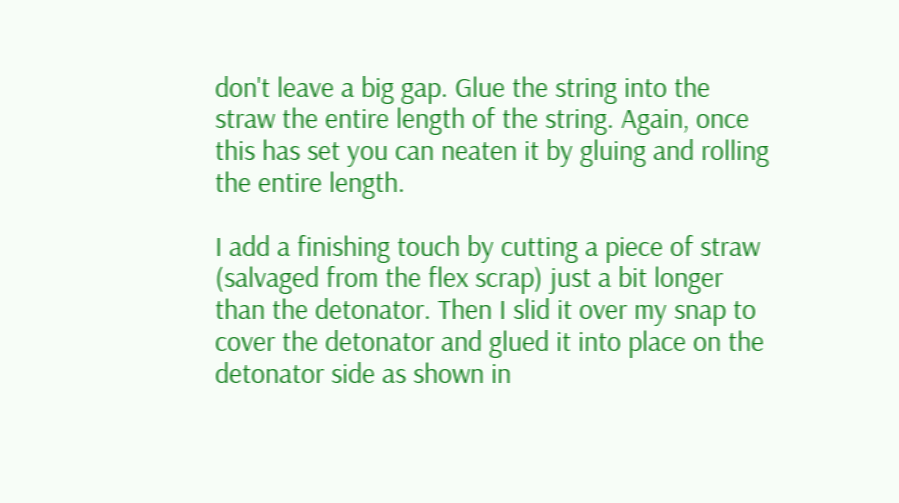don't leave a big gap. Glue the string into the straw the entire length of the string. Again, once this has set you can neaten it by gluing and rolling the entire length.

I add a finishing touch by cutting a piece of straw (salvaged from the flex scrap) just a bit longer than the detonator. Then I slid it over my snap to cover the detonator and glued it into place on the detonator side as shown in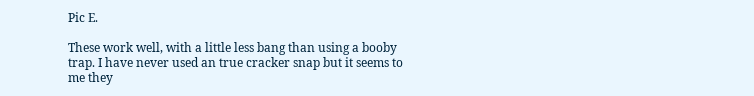Pic E.

These work well, with a little less bang than using a booby trap. I have never used an true cracker snap but it seems to me they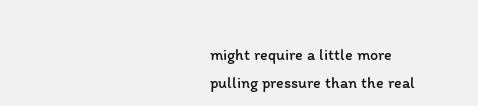might require a little more pulling pressure than the real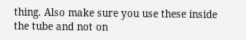thing. Also make sure you use these inside the tube and not on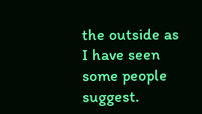the outside as I have seen some people suggest.